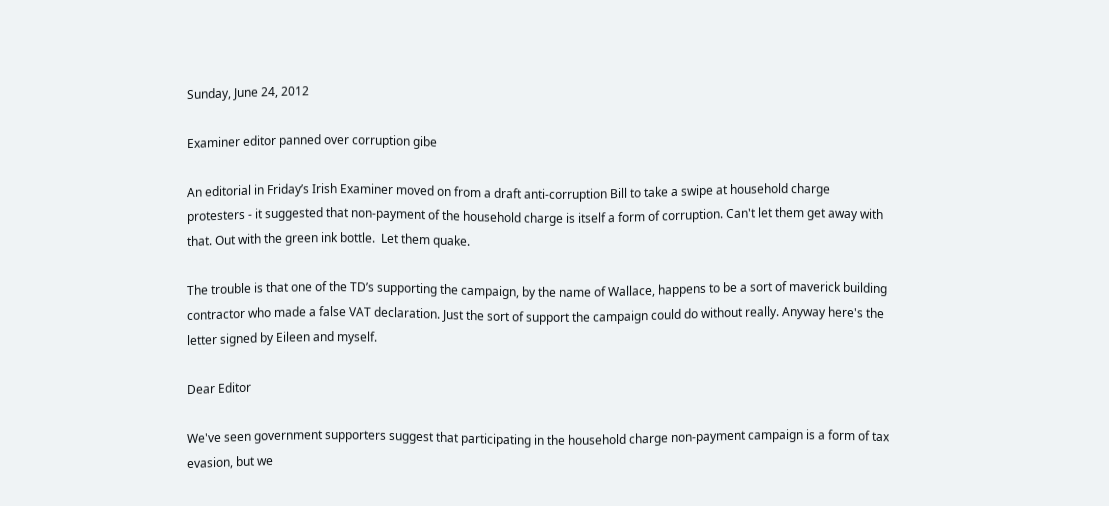Sunday, June 24, 2012

Examiner editor panned over corruption gibe

An editorial in Friday’s Irish Examiner moved on from a draft anti-corruption Bill to take a swipe at household charge protesters - it suggested that non-payment of the household charge is itself a form of corruption. Can't let them get away with that. Out with the green ink bottle.  Let them quake.

The trouble is that one of the TD’s supporting the campaign, by the name of Wallace, happens to be a sort of maverick building contractor who made a false VAT declaration. Just the sort of support the campaign could do without really. Anyway here's the letter signed by Eileen and myself.

Dear Editor

We've seen government supporters suggest that participating in the household charge non-payment campaign is a form of tax evasion, but we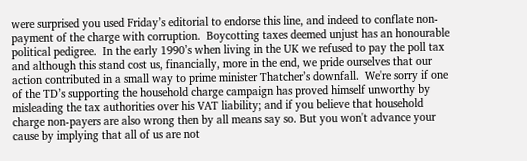were surprised you used Friday’s editorial to endorse this line, and indeed to conflate non-payment of the charge with corruption.  Boycotting taxes deemed unjust has an honourable political pedigree.  In the early 1990’s when living in the UK we refused to pay the poll tax and although this stand cost us, financially, more in the end, we pride ourselves that our action contributed in a small way to prime minister Thatcher’s downfall.  We're sorry if one of the TD’s supporting the household charge campaign has proved himself unworthy by misleading the tax authorities over his VAT liability; and if you believe that household charge non-payers are also wrong then by all means say so. But you won't advance your cause by implying that all of us are not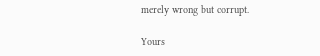merely wrong but corrupt.

Yours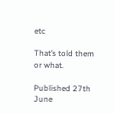etc

That’s told them or what.

Published 27th June